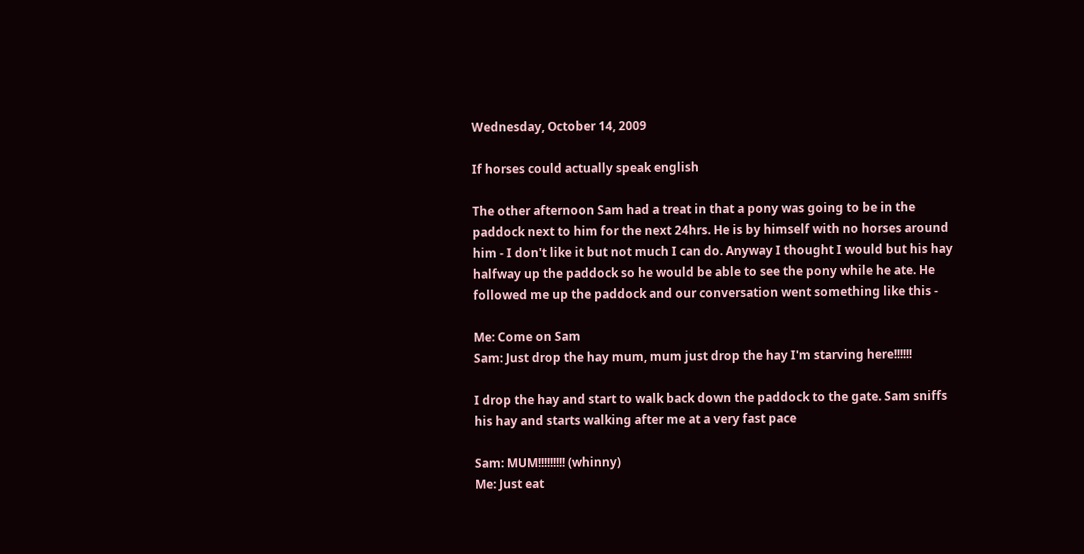Wednesday, October 14, 2009

If horses could actually speak english

The other afternoon Sam had a treat in that a pony was going to be in the paddock next to him for the next 24hrs. He is by himself with no horses around him - I don't like it but not much I can do. Anyway I thought I would but his hay halfway up the paddock so he would be able to see the pony while he ate. He followed me up the paddock and our conversation went something like this -

Me: Come on Sam
Sam: Just drop the hay mum, mum just drop the hay I'm starving here!!!!!!

I drop the hay and start to walk back down the paddock to the gate. Sam sniffs his hay and starts walking after me at a very fast pace

Sam: MUM!!!!!!!!! (whinny)
Me: Just eat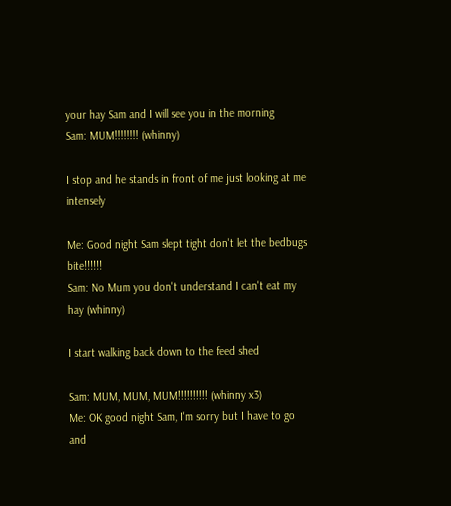your hay Sam and I will see you in the morning
Sam: MUM!!!!!!!! (whinny)

I stop and he stands in front of me just looking at me intensely

Me: Good night Sam slept tight don't let the bedbugs bite!!!!!!
Sam: No Mum you don't understand I can't eat my hay (whinny)

I start walking back down to the feed shed

Sam: MUM, MUM, MUM!!!!!!!!!! (whinny x3)
Me: OK good night Sam, I'm sorry but I have to go and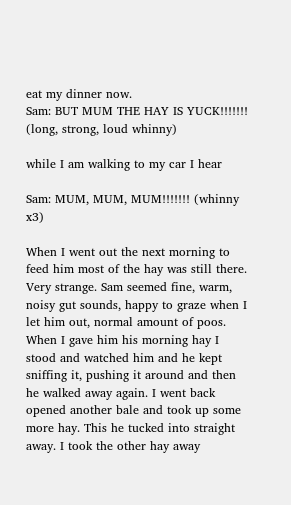eat my dinner now.
Sam: BUT MUM THE HAY IS YUCK!!!!!!! (long, strong, loud whinny)

while I am walking to my car I hear

Sam: MUM, MUM, MUM!!!!!!! (whinny x3)

When I went out the next morning to feed him most of the hay was still there. Very strange. Sam seemed fine, warm, noisy gut sounds, happy to graze when I let him out, normal amount of poos. When I gave him his morning hay I stood and watched him and he kept sniffing it, pushing it around and then he walked away again. I went back opened another bale and took up some more hay. This he tucked into straight away. I took the other hay away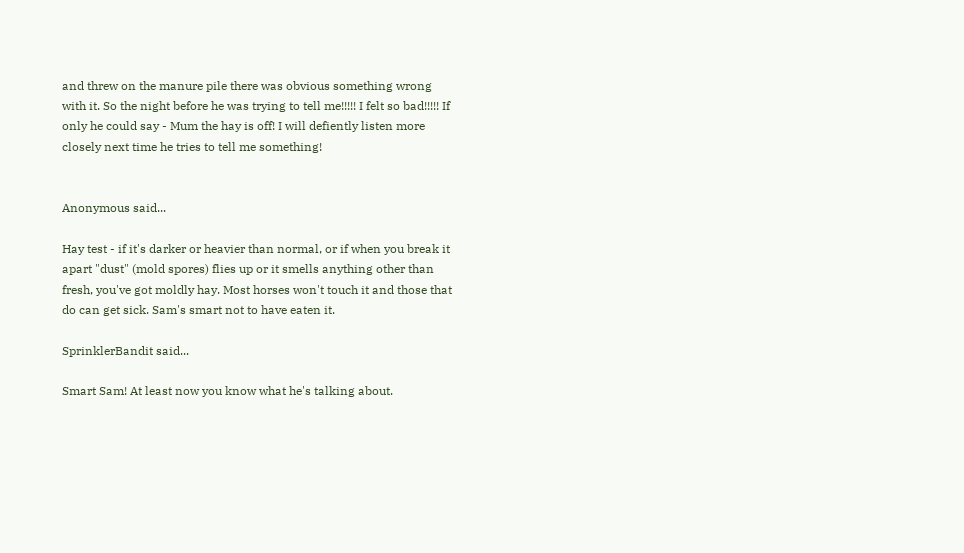and threw on the manure pile there was obvious something wrong with it. So the night before he was trying to tell me!!!!! I felt so bad!!!!! If only he could say - Mum the hay is off! I will defiently listen more closely next time he tries to tell me something!


Anonymous said...

Hay test - if it's darker or heavier than normal, or if when you break it apart "dust" (mold spores) flies up or it smells anything other than fresh, you've got moldly hay. Most horses won't touch it and those that do can get sick. Sam's smart not to have eaten it.

SprinklerBandit said...

Smart Sam! At least now you know what he's talking about.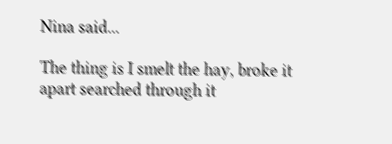Nina said...

The thing is I smelt the hay, broke it apart searched through it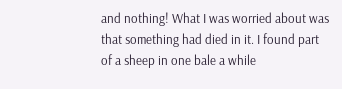and nothing! What I was worried about was that something had died in it. I found part of a sheep in one bale a while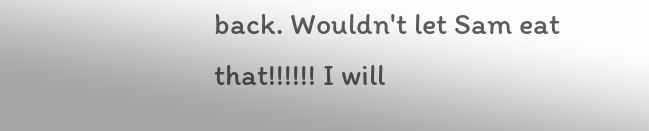back. Wouldn't let Sam eat that!!!!!! I will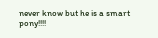never know but he is a smart pony!!!!